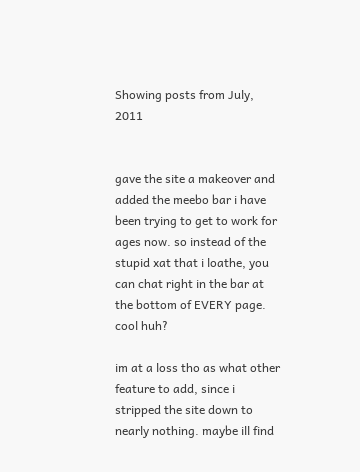Showing posts from July, 2011


gave the site a makeover and added the meebo bar i have been trying to get to work for ages now. so instead of the stupid xat that i loathe, you can chat right in the bar at the bottom of EVERY page. cool huh?

im at a loss tho as what other feature to add, since i stripped the site down to nearly nothing. maybe ill find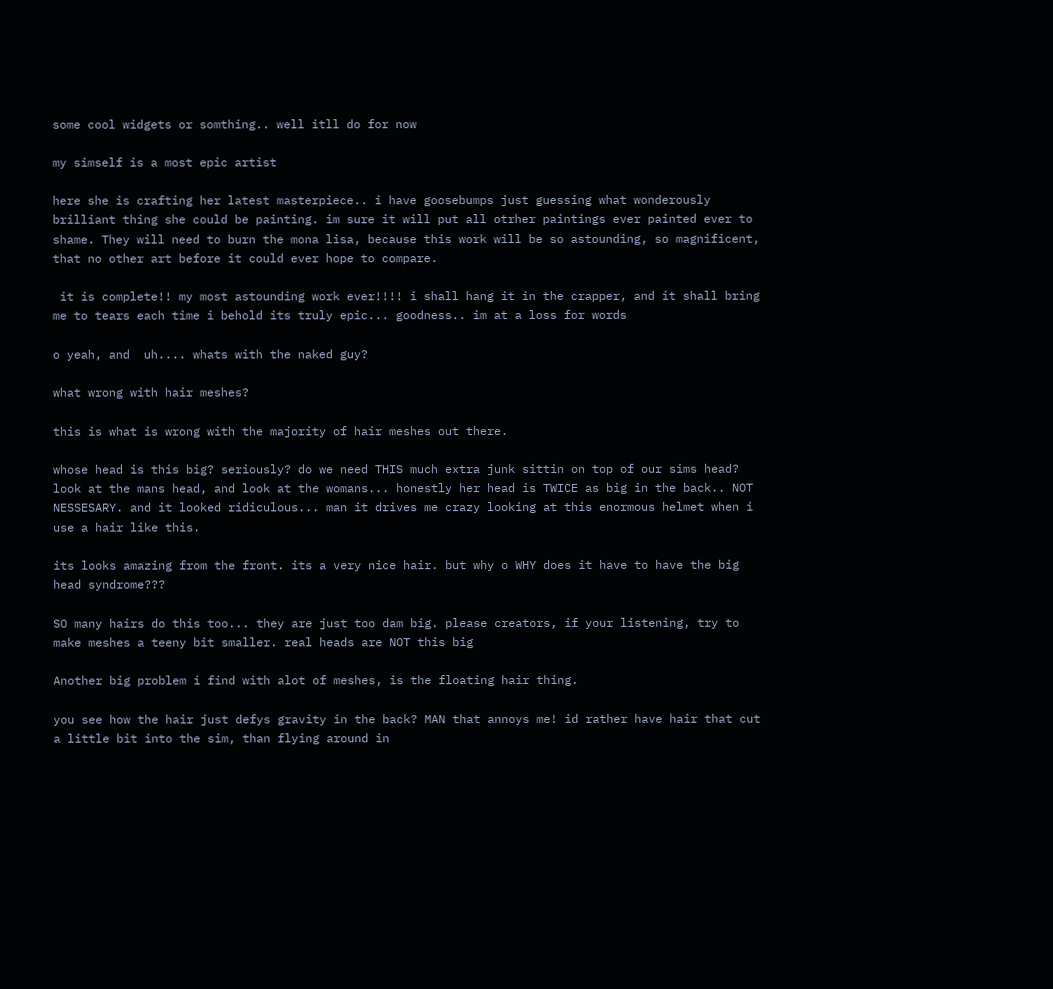some cool widgets or somthing.. well itll do for now

my simself is a most epic artist

here she is crafting her latest masterpiece.. i have goosebumps just guessing what wonderously brilliant thing she could be painting. im sure it will put all otrher paintings ever painted ever to shame. They will need to burn the mona lisa, because this work will be so astounding, so magnificent, that no other art before it could ever hope to compare.

 it is complete!! my most astounding work ever!!!! i shall hang it in the crapper, and it shall bring me to tears each time i behold its truly epic... goodness.. im at a loss for words

o yeah, and  uh.... whats with the naked guy?

what wrong with hair meshes?

this is what is wrong with the majority of hair meshes out there.

whose head is this big? seriously? do we need THIS much extra junk sittin on top of our sims head? look at the mans head, and look at the womans... honestly her head is TWICE as big in the back.. NOT NESSESARY. and it looked ridiculous... man it drives me crazy looking at this enormous helmet when i use a hair like this.

its looks amazing from the front. its a very nice hair. but why o WHY does it have to have the big head syndrome???

SO many hairs do this too... they are just too dam big. please creators, if your listening, try to make meshes a teeny bit smaller. real heads are NOT this big

Another big problem i find with alot of meshes, is the floating hair thing.

you see how the hair just defys gravity in the back? MAN that annoys me! id rather have hair that cut a little bit into the sim, than flying around in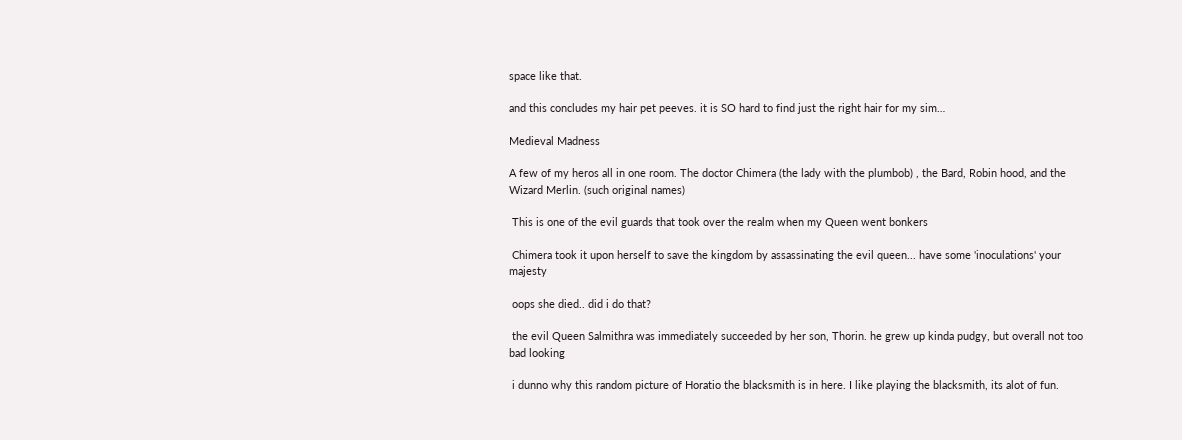space like that.

and this concludes my hair pet peeves. it is SO hard to find just the right hair for my sim…

Medieval Madness

A few of my heros all in one room. The doctor Chimera (the lady with the plumbob) , the Bard, Robin hood, and the Wizard Merlin. (such original names)

 This is one of the evil guards that took over the realm when my Queen went bonkers

 Chimera took it upon herself to save the kingdom by assassinating the evil queen... have some 'inoculations' your majesty

 oops she died.. did i do that?

 the evil Queen Salmithra was immediately succeeded by her son, Thorin. he grew up kinda pudgy, but overall not too bad looking

 i dunno why this random picture of Horatio the blacksmith is in here. I like playing the blacksmith, its alot of fun.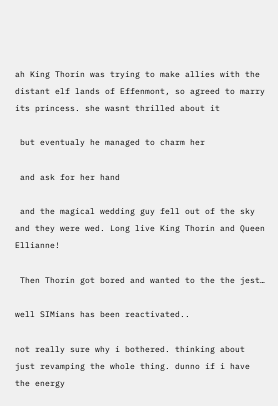ah King Thorin was trying to make allies with the distant elf lands of Effenmont, so agreed to marry its princess. she wasnt thrilled about it

 but eventualy he managed to charm her

 and ask for her hand

 and the magical wedding guy fell out of the sky and they were wed. Long live King Thorin and Queen Ellianne!

 Then Thorin got bored and wanted to the the jest…

well SIMians has been reactivated..

not really sure why i bothered. thinking about just revamping the whole thing. dunno if i have the energy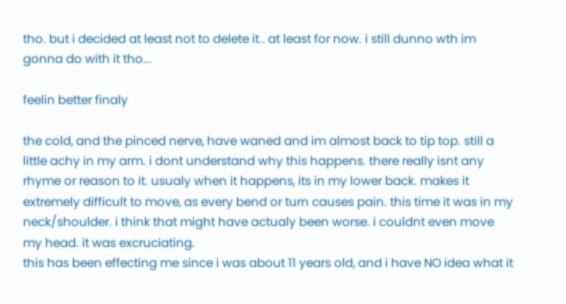tho. but i decided at least not to delete it.. at least for now. i still dunno wth im gonna do with it tho...

feelin better finaly

the cold, and the pinced nerve, have waned and im almost back to tip top. still a little achy in my arm. i dont understand why this happens. there really isnt any rhyme or reason to it. usualy when it happens, its in my lower back. makes it extremely difficult to move, as every bend or turn causes pain. this time it was in my neck/shoulder. i think that might have actualy been worse. i couldnt even move my head. it was excruciating.
this has been effecting me since i was about 11 years old, and i have NO idea what it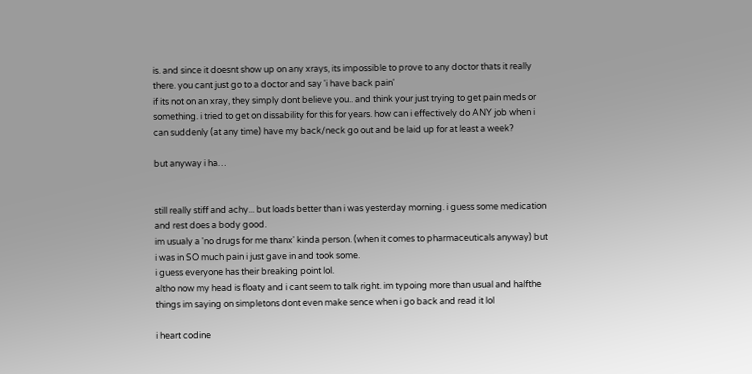is. and since it doesnt show up on any xrays, its impossible to prove to any doctor thats it really there. you cant just go to a doctor and say 'i have back pain'
if its not on an xray, they simply dont believe you.. and think your just trying to get pain meds or something. i tried to get on dissability for this for years. how can i effectively do ANY job when i can suddenly (at any time) have my back/neck go out and be laid up for at least a week?

but anyway i ha…


still really stiff and achy... but loads better than i was yesterday morning. i guess some medication and rest does a body good.
im usualy a 'no drugs for me thanx' kinda person. (when it comes to pharmaceuticals anyway) but i was in SO much pain i just gave in and took some.
i guess everyone has their breaking point lol.
altho now my head is floaty and i cant seem to talk right. im typoing more than usual and halfthe things im saying on simpletons dont even make sence when i go back and read it lol

i heart codine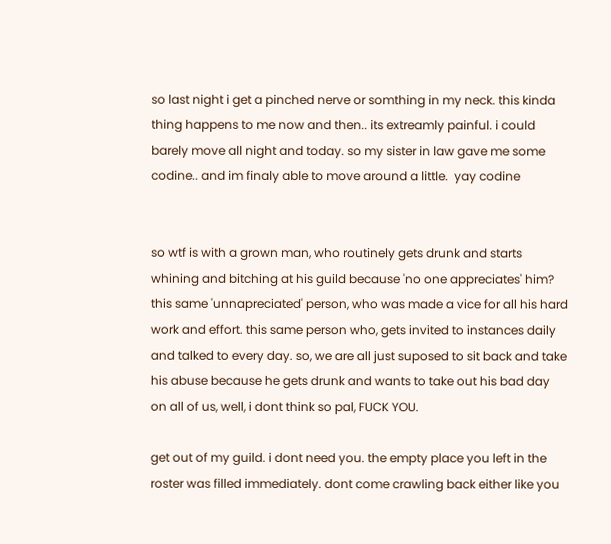so last night i get a pinched nerve or somthing in my neck. this kinda thing happens to me now and then.. its extreamly painful. i could barely move all night and today. so my sister in law gave me some codine.. and im finaly able to move around a little.  yay codine


so wtf is with a grown man, who routinely gets drunk and starts whining and bitching at his guild because 'no one appreciates' him?
this same 'unnapreciated' person, who was made a vice for all his hard work and effort. this same person who, gets invited to instances daily and talked to every day. so, we are all just suposed to sit back and take his abuse because he gets drunk and wants to take out his bad day on all of us, well, i dont think so pal, FUCK YOU.

get out of my guild. i dont need you. the empty place you left in the roster was filled immediately. dont come crawling back either like you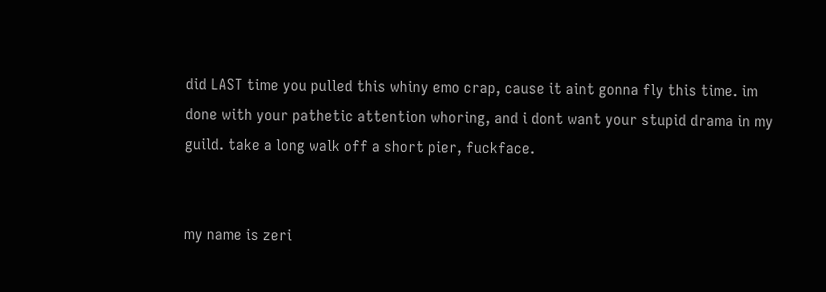did LAST time you pulled this whiny emo crap, cause it aint gonna fly this time. im done with your pathetic attention whoring, and i dont want your stupid drama in my guild. take a long walk off a short pier, fuckface.


my name is zeri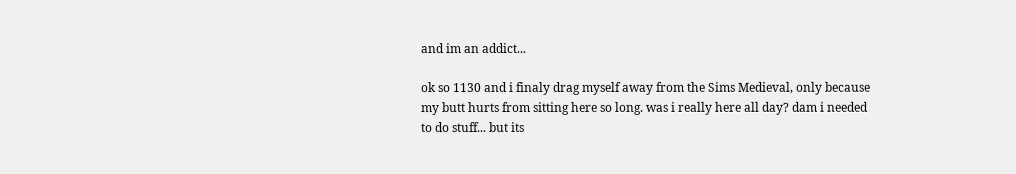and im an addict...

ok so 1130 and i finaly drag myself away from the Sims Medieval, only because my butt hurts from sitting here so long. was i really here all day? dam i needed to do stuff... but its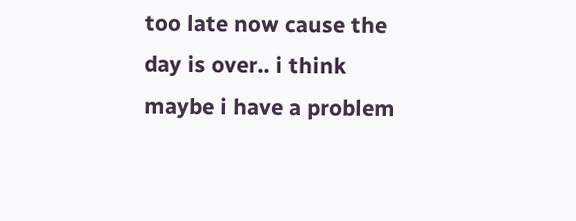too late now cause the day is over.. i think maybe i have a problem